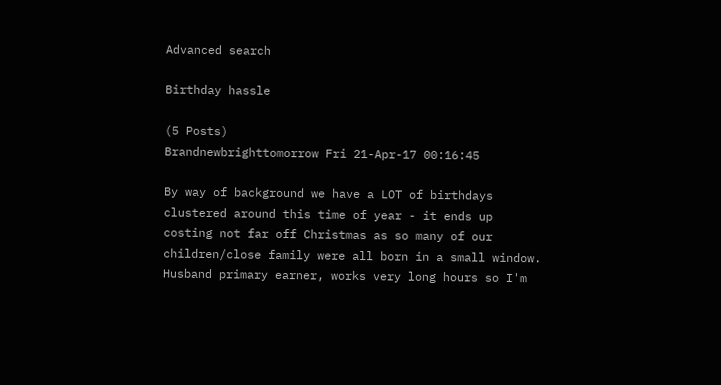Advanced search

Birthday hassle

(5 Posts)
Brandnewbrighttomorrow Fri 21-Apr-17 00:16:45

By way of background we have a LOT of birthdays clustered around this time of year - it ends up costing not far off Christmas as so many of our children/close family were all born in a small window. Husband primary earner, works very long hours so I'm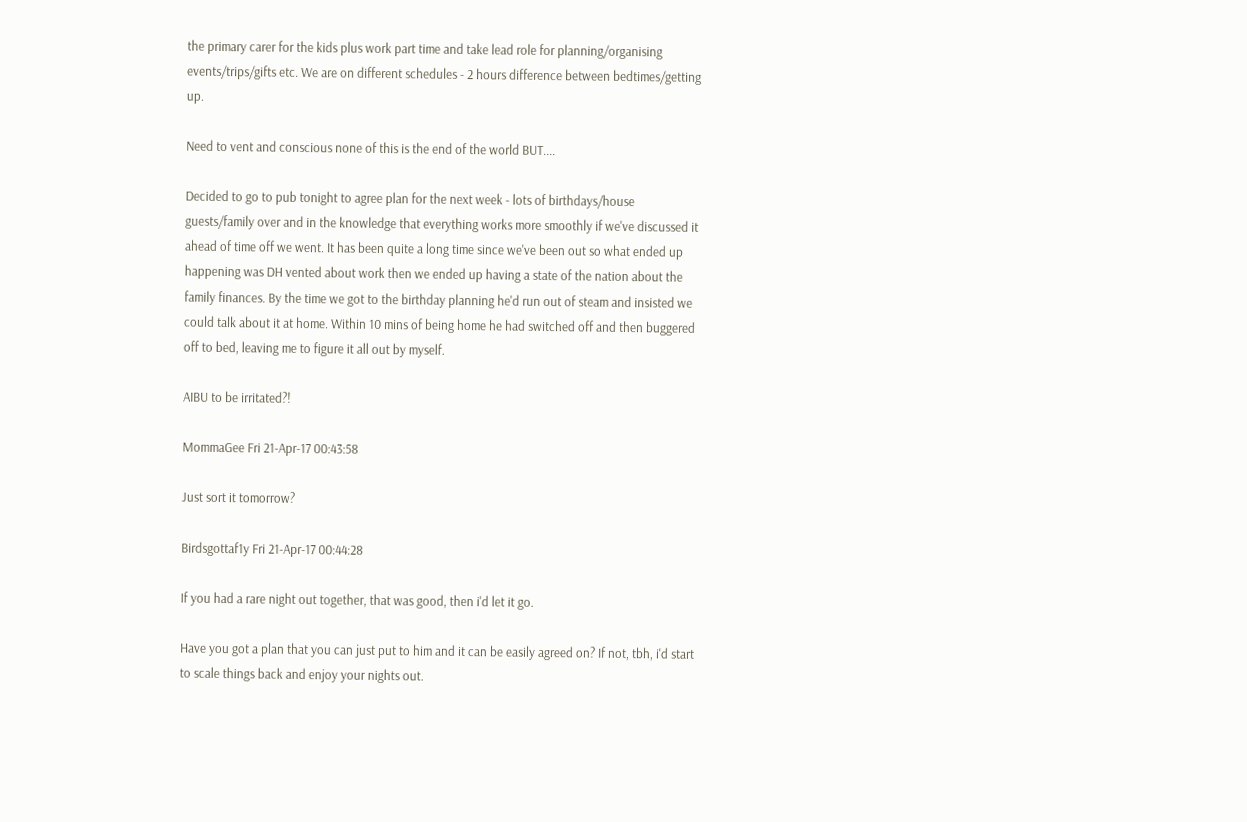the primary carer for the kids plus work part time and take lead role for planning/organising events/trips/gifts etc. We are on different schedules - 2 hours difference between bedtimes/getting up.

Need to vent and conscious none of this is the end of the world BUT....

Decided to go to pub tonight to agree plan for the next week - lots of birthdays/house guests/family over and in the knowledge that everything works more smoothly if we've discussed it ahead of time off we went. It has been quite a long time since we've been out so what ended up happening was DH vented about work then we ended up having a state of the nation about the family finances. By the time we got to the birthday planning he'd run out of steam and insisted we could talk about it at home. Within 10 mins of being home he had switched off and then buggered off to bed, leaving me to figure it all out by myself.

AIBU to be irritated?!

MommaGee Fri 21-Apr-17 00:43:58

Just sort it tomorrow?

Birdsgottaf1y Fri 21-Apr-17 00:44:28

If you had a rare night out together, that was good, then i'd let it go.

Have you got a plan that you can just put to him and it can be easily agreed on? If not, tbh, i'd start to scale things back and enjoy your nights out.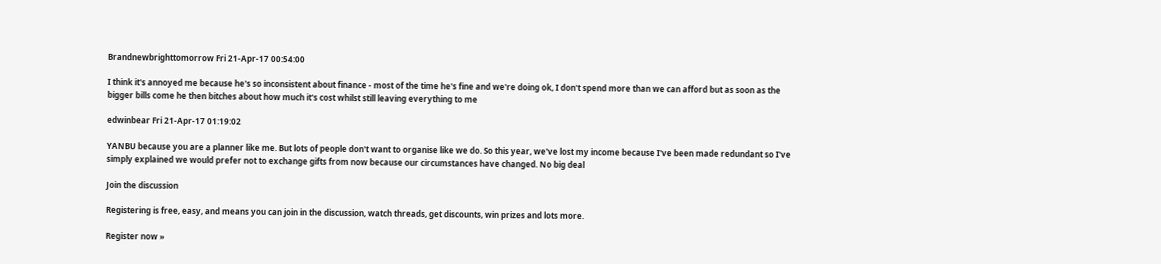Brandnewbrighttomorrow Fri 21-Apr-17 00:54:00

I think it's annoyed me because he's so inconsistent about finance - most of the time he's fine and we're doing ok, I don't spend more than we can afford but as soon as the bigger bills come he then bitches about how much it's cost whilst still leaving everything to me

edwinbear Fri 21-Apr-17 01:19:02

YANBU because you are a planner like me. But lots of people don't want to organise like we do. So this year, we've lost my income because I've been made redundant so I've simply explained we would prefer not to exchange gifts from now because our circumstances have changed. No big deal

Join the discussion

Registering is free, easy, and means you can join in the discussion, watch threads, get discounts, win prizes and lots more.

Register now »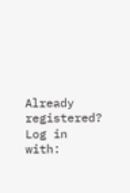Already registered? Log in with: